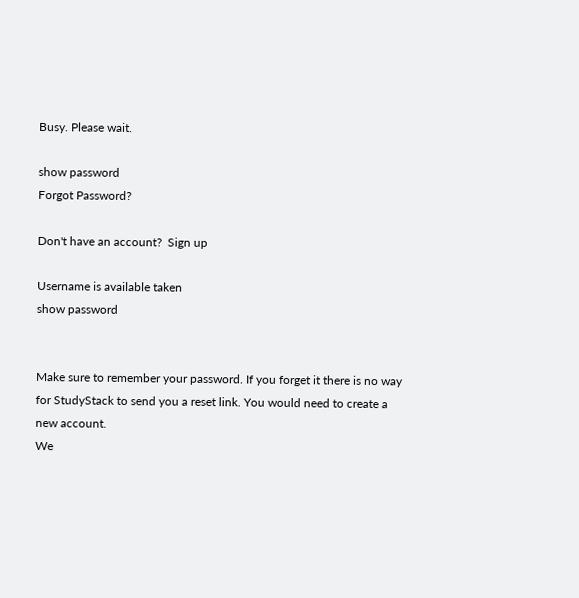Busy. Please wait.

show password
Forgot Password?

Don't have an account?  Sign up

Username is available taken
show password


Make sure to remember your password. If you forget it there is no way for StudyStack to send you a reset link. You would need to create a new account.
We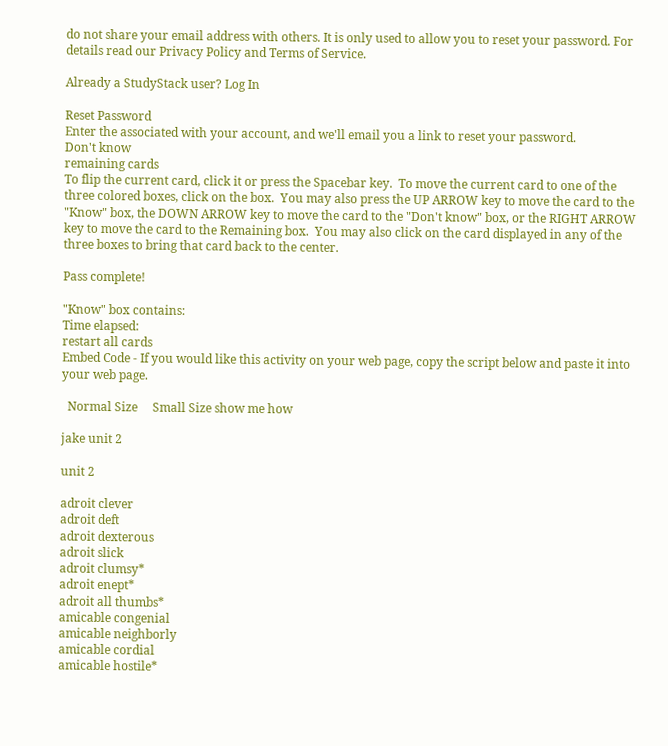do not share your email address with others. It is only used to allow you to reset your password. For details read our Privacy Policy and Terms of Service.

Already a StudyStack user? Log In

Reset Password
Enter the associated with your account, and we'll email you a link to reset your password.
Don't know
remaining cards
To flip the current card, click it or press the Spacebar key.  To move the current card to one of the three colored boxes, click on the box.  You may also press the UP ARROW key to move the card to the "Know" box, the DOWN ARROW key to move the card to the "Don't know" box, or the RIGHT ARROW key to move the card to the Remaining box.  You may also click on the card displayed in any of the three boxes to bring that card back to the center.

Pass complete!

"Know" box contains:
Time elapsed:
restart all cards
Embed Code - If you would like this activity on your web page, copy the script below and paste it into your web page.

  Normal Size     Small Size show me how

jake unit 2

unit 2

adroit clever
adroit deft
adroit dexterous
adroit slick
adroit clumsy*
adroit enept*
adroit all thumbs*
amicable congenial
amicable neighborly
amicable cordial
amicable hostile*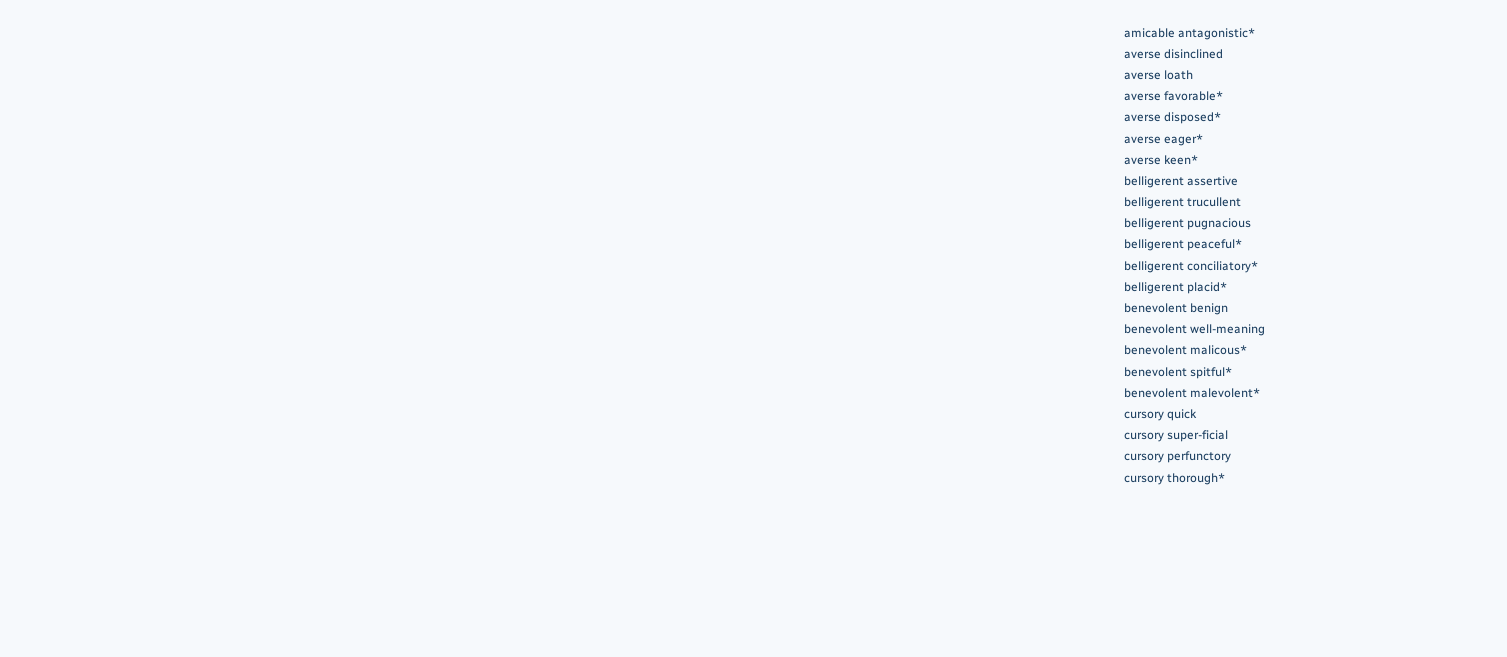amicable antagonistic*
averse disinclined
averse loath
averse favorable*
averse disposed*
averse eager*
averse keen*
belligerent assertive
belligerent trucullent
belligerent pugnacious
belligerent peaceful*
belligerent conciliatory*
belligerent placid*
benevolent benign
benevolent well-meaning
benevolent malicous*
benevolent spitful*
benevolent malevolent*
cursory quick
cursory super-ficial
cursory perfunctory
cursory thorough*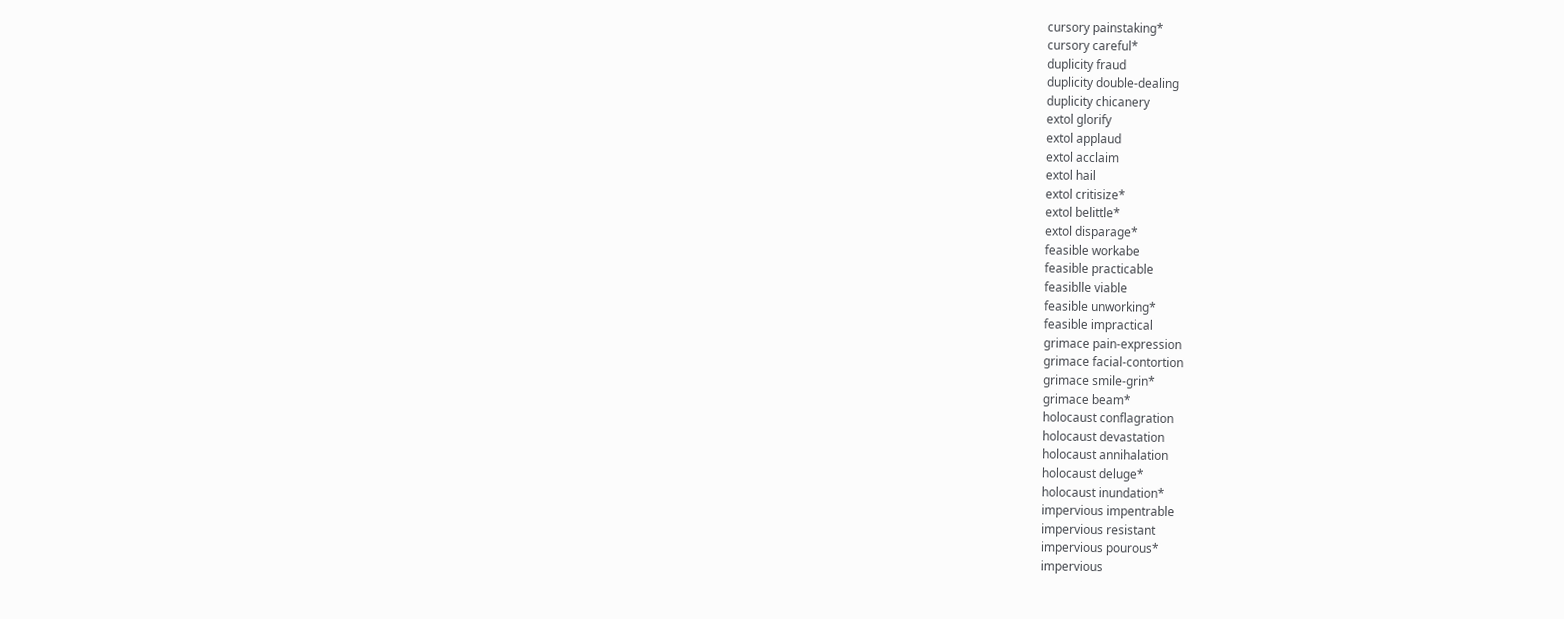cursory painstaking*
cursory careful*
duplicity fraud
duplicity double-dealing
duplicity chicanery
extol glorify
extol applaud
extol acclaim
extol hail
extol critisize*
extol belittle*
extol disparage*
feasible workabe
feasible practicable
feasiblle viable
feasible unworking*
feasible impractical
grimace pain-expression
grimace facial-contortion
grimace smile-grin*
grimace beam*
holocaust conflagration
holocaust devastation
holocaust annihalation
holocaust deluge*
holocaust inundation*
impervious impentrable
impervious resistant
impervious pourous*
impervious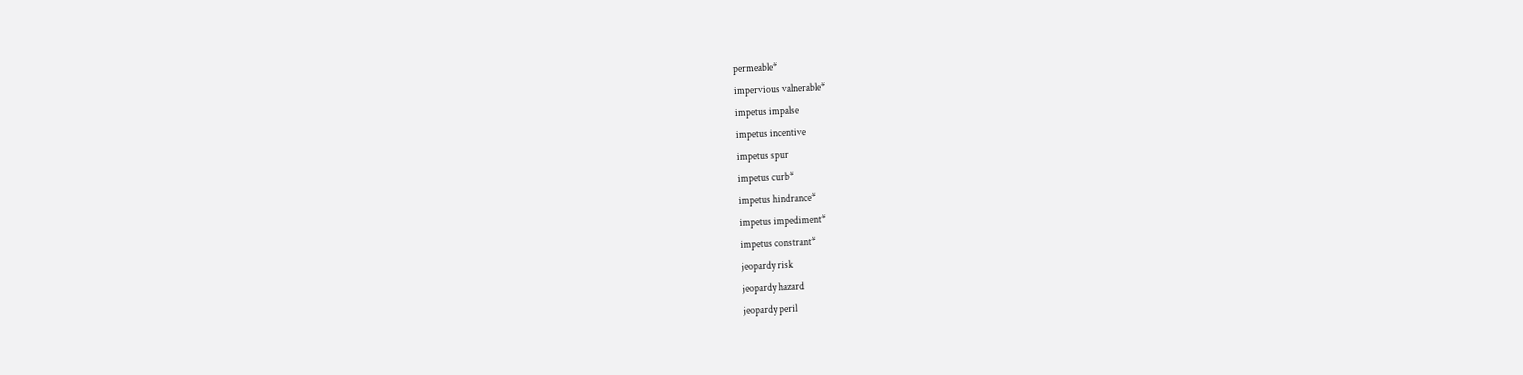permeable*
impervious valnerable*
impetus impalse
impetus incentive
impetus spur
impetus curb*
impetus hindrance*
impetus impediment*
impetus constrant*
jeopardy risk
jeopardy hazard
jeopardy peril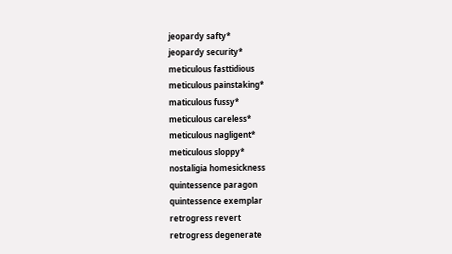jeopardy safty*
jeopardy security*
meticulous fasttidious
meticulous painstaking*
maticulous fussy*
meticulous careless*
meticulous nagligent*
meticulous sloppy*
nostaligia homesickness
quintessence paragon
quintessence exemplar
retrogress revert
retrogress degenerate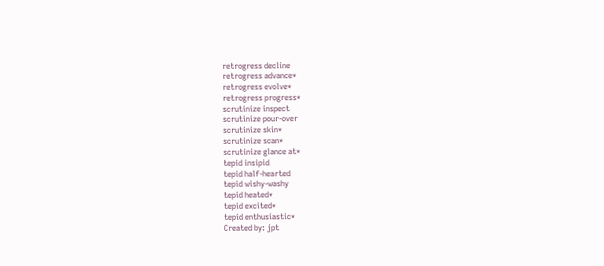retrogress decline
retrogress advance*
retrogress evolve*
retrogress progress*
scrutinize inspect
scrutinize pour-over
scrutinize skin*
scrutinize scan*
scrutinize glance at*
tepid insipid
tepid half-hearted
tepid wishy-washy
tepid heated*
tepid excited*
tepid enthusiastic*
Created by: jpt